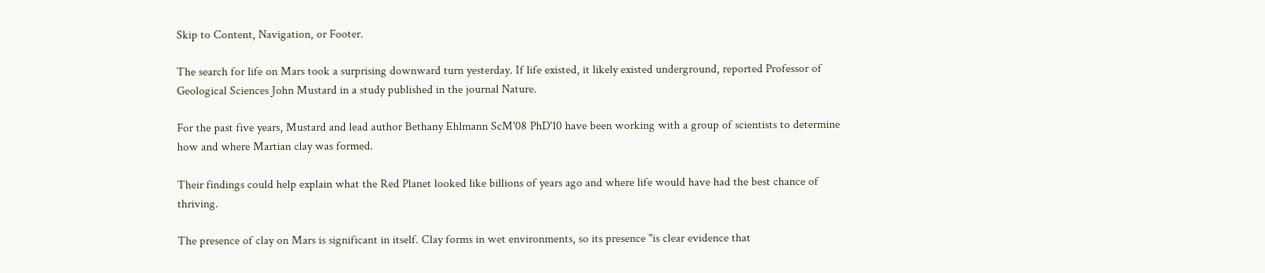Skip to Content, Navigation, or Footer.

The search for life on Mars took a surprising downward turn yesterday. If life existed, it likely existed underground, reported Professor of Geological Sciences John Mustard in a study published in the journal Nature.

For the past five years, Mustard and lead author Bethany Ehlmann ScM'08 PhD'10 have been working with a group of scientists to determine how and where Martian clay was formed.

Their findings could help explain what the Red Planet looked like billions of years ago and where life would have had the best chance of thriving.

The presence of clay on Mars is significant in itself. Clay forms in wet environments, so its presence "is clear evidence that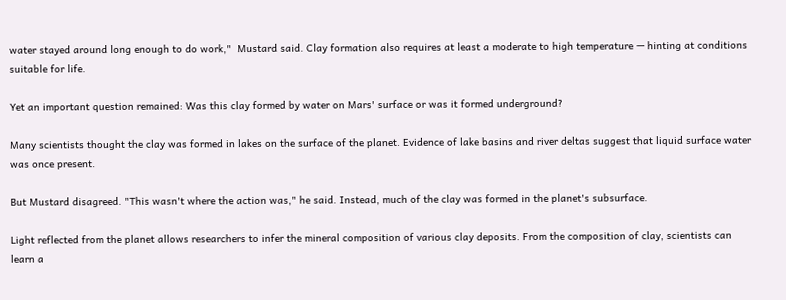water stayed around long enough to do work,"  Mustard said. Clay formation also requires at least a moderate to high temperature — hinting at conditions suitable for life.

Yet an important question remained: Was this clay formed by water on Mars' surface or was it formed underground?

Many scientists thought the clay was formed in lakes on the surface of the planet. Evidence of lake basins and river deltas suggest that liquid surface water was once present.

But Mustard disagreed. "This wasn't where the action was," he said. Instead, much of the clay was formed in the planet's subsurface.

Light reflected from the planet allows researchers to infer the mineral composition of various clay deposits. From the composition of clay, scientists can learn a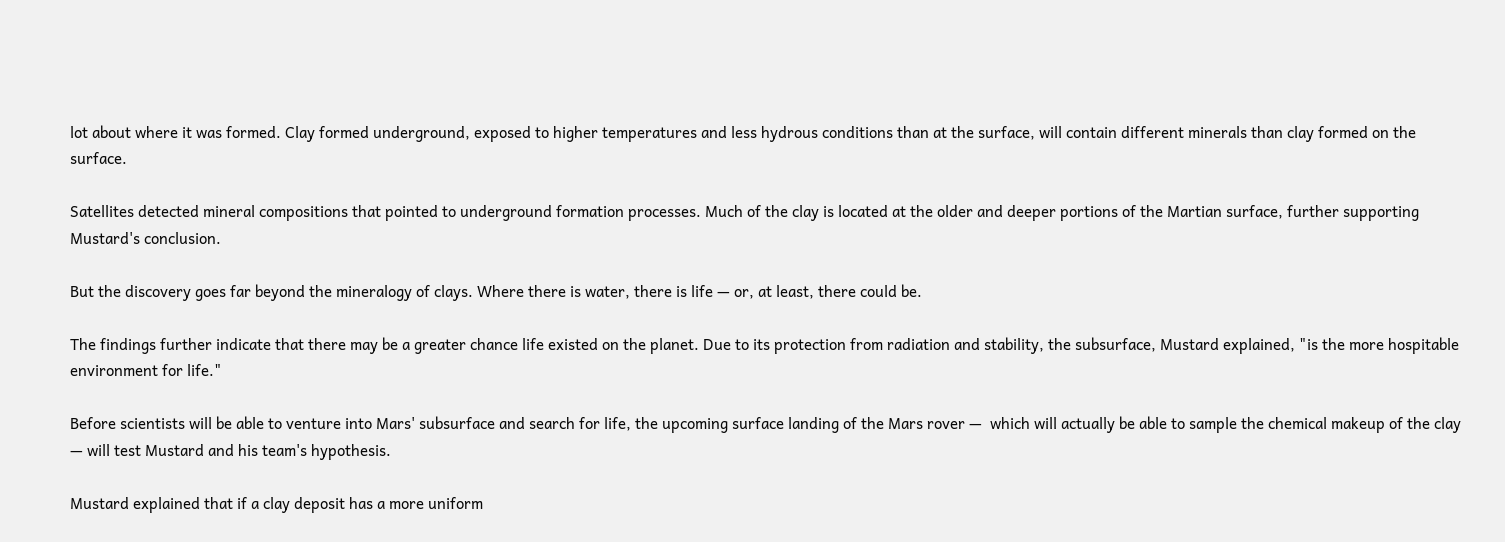lot about where it was formed. Clay formed underground, exposed to higher temperatures and less hydrous conditions than at the surface, will contain different minerals than clay formed on the surface.

Satellites detected mineral compositions that pointed to underground formation processes. Much of the clay is located at the older and deeper portions of the Martian surface, further supporting Mustard's conclusion.

But the discovery goes far beyond the mineralogy of clays. Where there is water, there is life — or, at least, there could be.

The findings further indicate that there may be a greater chance life existed on the planet. Due to its protection from radiation and stability, the subsurface, Mustard explained, "is the more hospitable environment for life."

Before scientists will be able to venture into Mars' subsurface and search for life, the upcoming surface landing of the Mars rover —  which will actually be able to sample the chemical makeup of the clay — will test Mustard and his team's hypothesis.

Mustard explained that if a clay deposit has a more uniform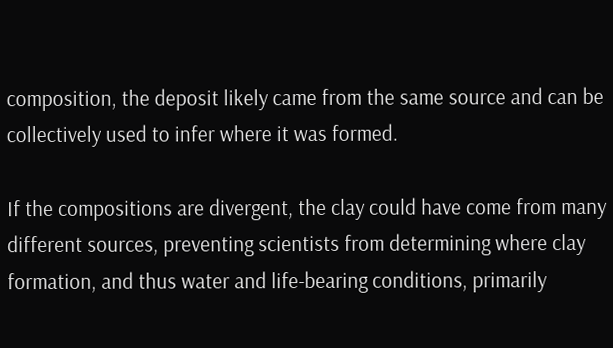composition, the deposit likely came from the same source and can be collectively used to infer where it was formed.

If the compositions are divergent, the clay could have come from many different sources, preventing scientists from determining where clay formation, and thus water and life-bearing conditions, primarily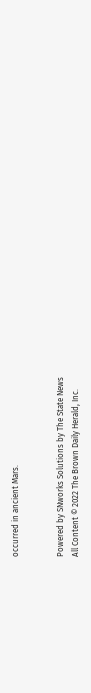occurred in ancient Mars.


Powered by SNworks Solutions by The State News
All Content © 2022 The Brown Daily Herald, Inc.